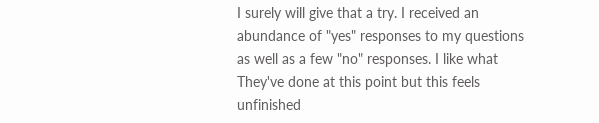I surely will give that a try. I received an abundance of "yes" responses to my questions as well as a few "no" responses. I like what They've done at this point but this feels unfinished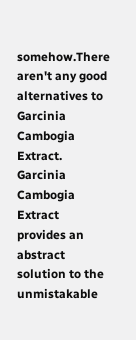somehow.There aren't any good alternatives to Garcinia Cambogia Extract. Garcinia Cambogia Extract provides an abstract solution to the unmistakable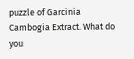puzzle of Garcinia Cambogia Extract. What do you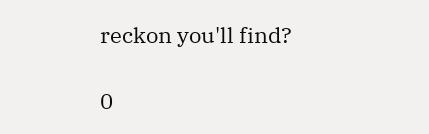reckon you'll find?

0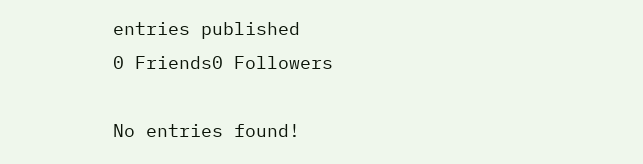entries published
0 Friends0 Followers

No entries found!